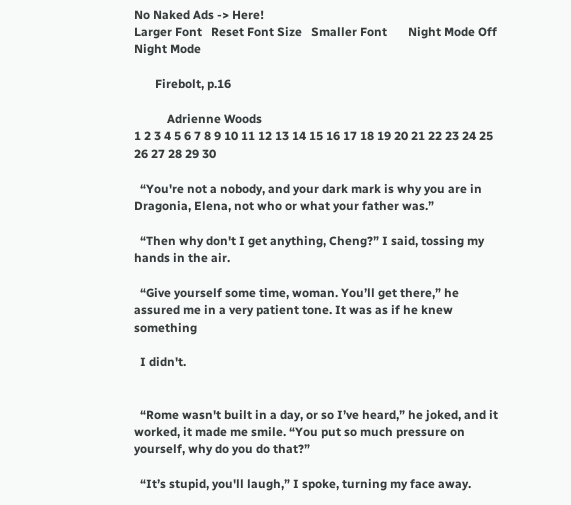No Naked Ads -> Here!
Larger Font   Reset Font Size   Smaller Font       Night Mode Off   Night Mode

       Firebolt, p.16

           Adrienne Woods
1 2 3 4 5 6 7 8 9 10 11 12 13 14 15 16 17 18 19 20 21 22 23 24 25 26 27 28 29 30

  “You're not a nobody, and your dark mark is why you are in Dragonia, Elena, not who or what your father was.”

  “Then why don't I get anything, Cheng?” I said, tossing my hands in the air.

  “Give yourself some time, woman. You’ll get there,” he assured me in a very patient tone. It was as if he knew something

  I didn't.


  “Rome wasn't built in a day, or so I’ve heard,” he joked, and it worked, it made me smile. “You put so much pressure on yourself, why do you do that?”

  “It’s stupid, you'll laugh,” I spoke, turning my face away.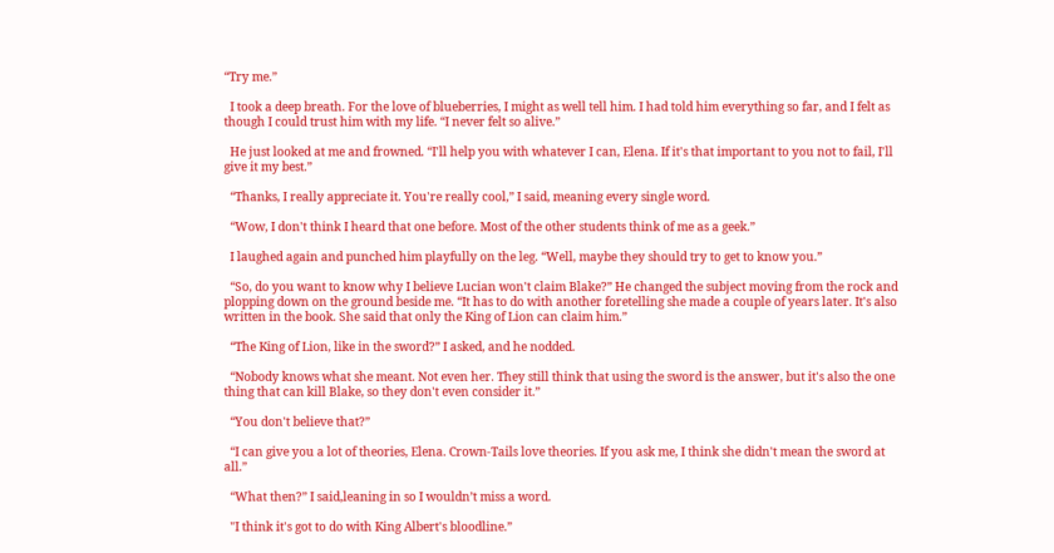“Try me.”

  I took a deep breath. For the love of blueberries, I might as well tell him. I had told him everything so far, and I felt as though I could trust him with my life. “I never felt so alive.”

  He just looked at me and frowned. “I'll help you with whatever I can, Elena. If it's that important to you not to fail, I'll give it my best.”

  “Thanks, I really appreciate it. You're really cool,” I said, meaning every single word.

  “Wow, I don't think I heard that one before. Most of the other students think of me as a geek.”

  I laughed again and punched him playfully on the leg. “Well, maybe they should try to get to know you.”

  “So, do you want to know why I believe Lucian won't claim Blake?” He changed the subject moving from the rock and plopping down on the ground beside me. “It has to do with another foretelling she made a couple of years later. It's also written in the book. She said that only the King of Lion can claim him.”

  “The King of Lion, like in the sword?” I asked, and he nodded.

  “Nobody knows what she meant. Not even her. They still think that using the sword is the answer, but it's also the one thing that can kill Blake, so they don't even consider it.”

  “You don't believe that?”

  “I can give you a lot of theories, Elena. Crown-Tails love theories. If you ask me, I think she didn't mean the sword at all.”

  “What then?” I said,leaning in so I wouldn’t miss a word.

  "I think it's got to do with King Albert's bloodline.”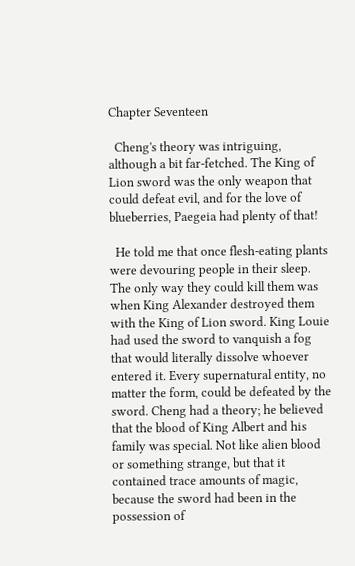Chapter Seventeen

  Cheng's theory was intriguing, although a bit far-fetched. The King of Lion sword was the only weapon that could defeat evil, and for the love of blueberries, Paegeia had plenty of that!

  He told me that once flesh-eating plants were devouring people in their sleep. The only way they could kill them was when King Alexander destroyed them with the King of Lion sword. King Louie had used the sword to vanquish a fog that would literally dissolve whoever entered it. Every supernatural entity, no matter the form, could be defeated by the sword. Cheng had a theory; he believed that the blood of King Albert and his family was special. Not like alien blood or something strange, but that it contained trace amounts of magic, because the sword had been in the possession of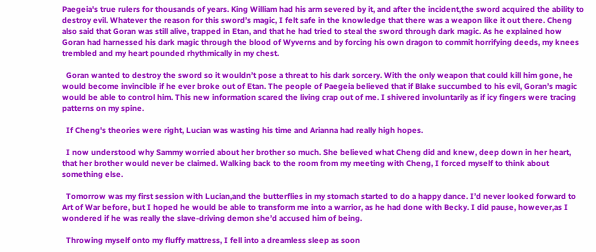Paegeia's true rulers for thousands of years. King William had his arm severed by it, and after the incident,the sword acquired the ability to destroy evil. Whatever the reason for this sword’s magic, I felt safe in the knowledge that there was a weapon like it out there. Cheng also said that Goran was still alive, trapped in Etan, and that he had tried to steal the sword through dark magic. As he explained how Goran had harnessed his dark magic through the blood of Wyverns and by forcing his own dragon to commit horrifying deeds, my knees trembled and my heart pounded rhythmically in my chest.

  Goran wanted to destroy the sword so it wouldn’t pose a threat to his dark sorcery. With the only weapon that could kill him gone, he would become invincible if he ever broke out of Etan. The people of Paegeia believed that if Blake succumbed to his evil, Goran’s magic would be able to control him. This new information scared the living crap out of me. I shivered involuntarily as if icy fingers were tracing patterns on my spine.

  If Cheng's theories were right, Lucian was wasting his time and Arianna had really high hopes.

  I now understood why Sammy worried about her brother so much. She believed what Cheng did and knew, deep down in her heart, that her brother would never be claimed. Walking back to the room from my meeting with Cheng, I forced myself to think about something else.

  Tomorrow was my first session with Lucian,and the butterflies in my stomach started to do a happy dance. I’d never looked forward to Art of War before, but I hoped he would be able to transform me into a warrior, as he had done with Becky. I did pause, however,as I wondered if he was really the slave-driving demon she’d accused him of being.

  Throwing myself onto my fluffy mattress, I fell into a dreamless sleep as soon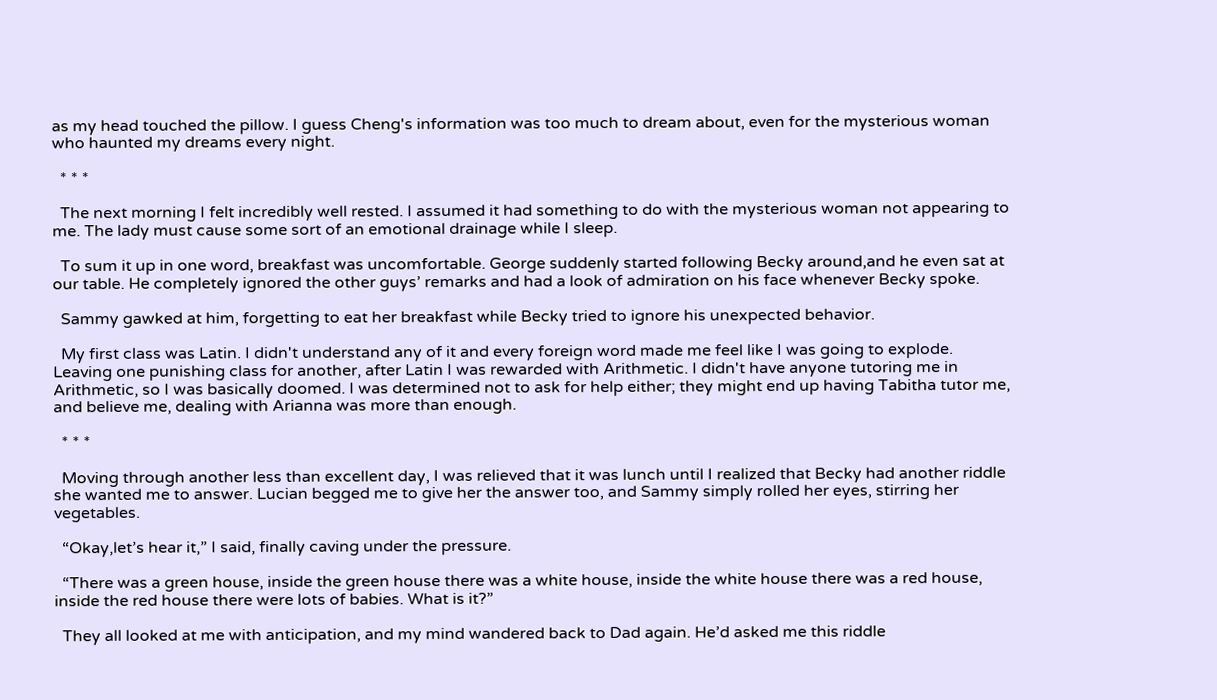as my head touched the pillow. I guess Cheng's information was too much to dream about, even for the mysterious woman who haunted my dreams every night.

  * * *

  The next morning I felt incredibly well rested. I assumed it had something to do with the mysterious woman not appearing to me. The lady must cause some sort of an emotional drainage while I sleep.

  To sum it up in one word, breakfast was uncomfortable. George suddenly started following Becky around,and he even sat at our table. He completely ignored the other guys’ remarks and had a look of admiration on his face whenever Becky spoke.

  Sammy gawked at him, forgetting to eat her breakfast while Becky tried to ignore his unexpected behavior.

  My first class was Latin. I didn't understand any of it and every foreign word made me feel like I was going to explode. Leaving one punishing class for another, after Latin I was rewarded with Arithmetic. I didn't have anyone tutoring me in Arithmetic, so I was basically doomed. I was determined not to ask for help either; they might end up having Tabitha tutor me, and believe me, dealing with Arianna was more than enough.

  * * *

  Moving through another less than excellent day, I was relieved that it was lunch until I realized that Becky had another riddle she wanted me to answer. Lucian begged me to give her the answer too, and Sammy simply rolled her eyes, stirring her vegetables.

  “Okay,let’s hear it,” I said, finally caving under the pressure.

  “There was a green house, inside the green house there was a white house, inside the white house there was a red house, inside the red house there were lots of babies. What is it?”

  They all looked at me with anticipation, and my mind wandered back to Dad again. He’d asked me this riddle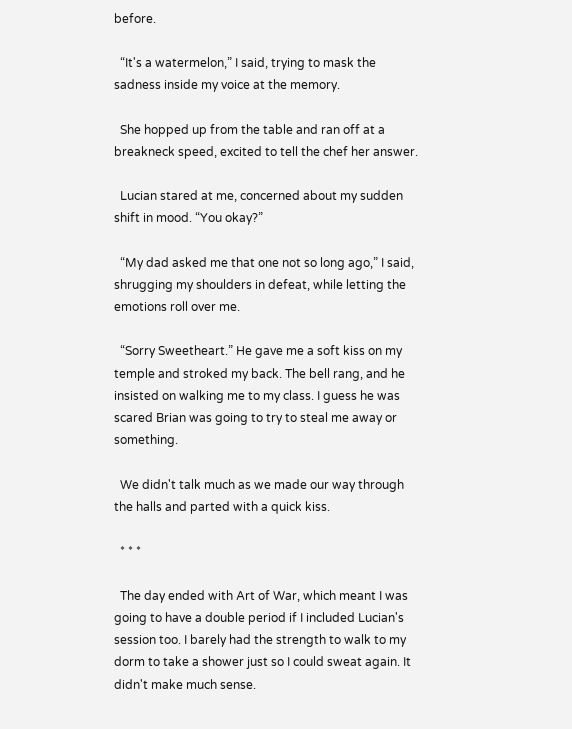before.

  “It's a watermelon,” I said, trying to mask the sadness inside my voice at the memory.

  She hopped up from the table and ran off at a breakneck speed, excited to tell the chef her answer.

  Lucian stared at me, concerned about my sudden shift in mood. “You okay?”

  “My dad asked me that one not so long ago,” I said, shrugging my shoulders in defeat, while letting the emotions roll over me.

  “Sorry Sweetheart.” He gave me a soft kiss on my temple and stroked my back. The bell rang, and he insisted on walking me to my class. I guess he was scared Brian was going to try to steal me away or something.

  We didn't talk much as we made our way through the halls and parted with a quick kiss.

  * * *

  The day ended with Art of War, which meant I was going to have a double period if I included Lucian's session too. I barely had the strength to walk to my dorm to take a shower just so I could sweat again. It didn't make much sense.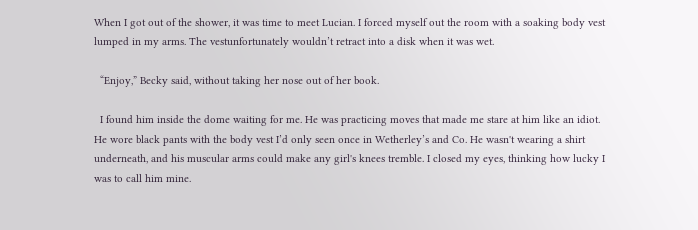When I got out of the shower, it was time to meet Lucian. I forced myself out the room with a soaking body vest lumped in my arms. The vestunfortunately wouldn’t retract into a disk when it was wet.

  “Enjoy,” Becky said, without taking her nose out of her book.

  I found him inside the dome waiting for me. He was practicing moves that made me stare at him like an idiot. He wore black pants with the body vest I’d only seen once in Wetherley’s and Co. He wasn't wearing a shirt underneath, and his muscular arms could make any girl's knees tremble. I closed my eyes, thinking how lucky I was to call him mine.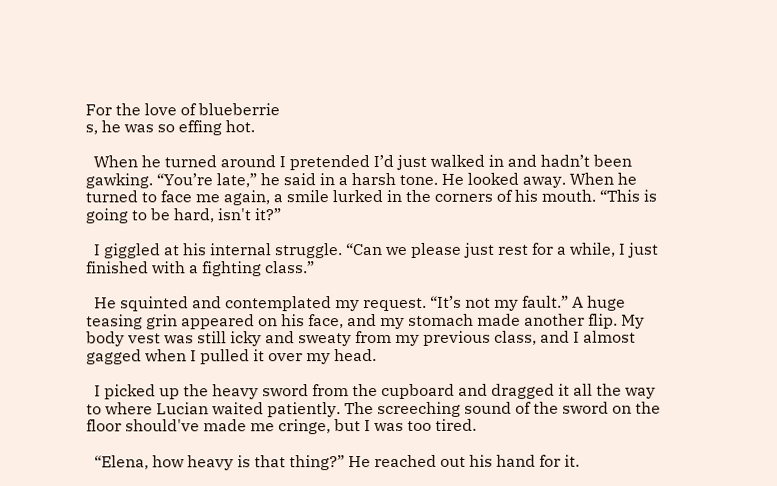For the love of blueberrie
s, he was so effing hot.

  When he turned around I pretended I’d just walked in and hadn’t been gawking. “You’re late,” he said in a harsh tone. He looked away. When he turned to face me again, a smile lurked in the corners of his mouth. “This is going to be hard, isn't it?”

  I giggled at his internal struggle. “Can we please just rest for a while, I just finished with a fighting class.”

  He squinted and contemplated my request. “It’s not my fault.” A huge teasing grin appeared on his face, and my stomach made another flip. My body vest was still icky and sweaty from my previous class, and I almost gagged when I pulled it over my head.

  I picked up the heavy sword from the cupboard and dragged it all the way to where Lucian waited patiently. The screeching sound of the sword on the floor should've made me cringe, but I was too tired.

  “Elena, how heavy is that thing?” He reached out his hand for it.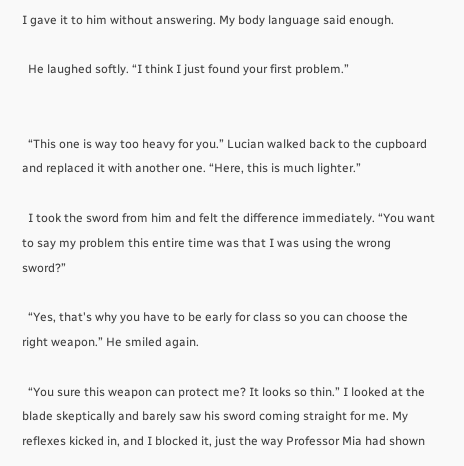I gave it to him without answering. My body language said enough.

  He laughed softly. “I think I just found your first problem.”


  “This one is way too heavy for you.” Lucian walked back to the cupboard and replaced it with another one. “Here, this is much lighter.”

  I took the sword from him and felt the difference immediately. “You want to say my problem this entire time was that I was using the wrong sword?”

  “Yes, that's why you have to be early for class so you can choose the right weapon.” He smiled again.

  “You sure this weapon can protect me? It looks so thin.” I looked at the blade skeptically and barely saw his sword coming straight for me. My reflexes kicked in, and I blocked it, just the way Professor Mia had shown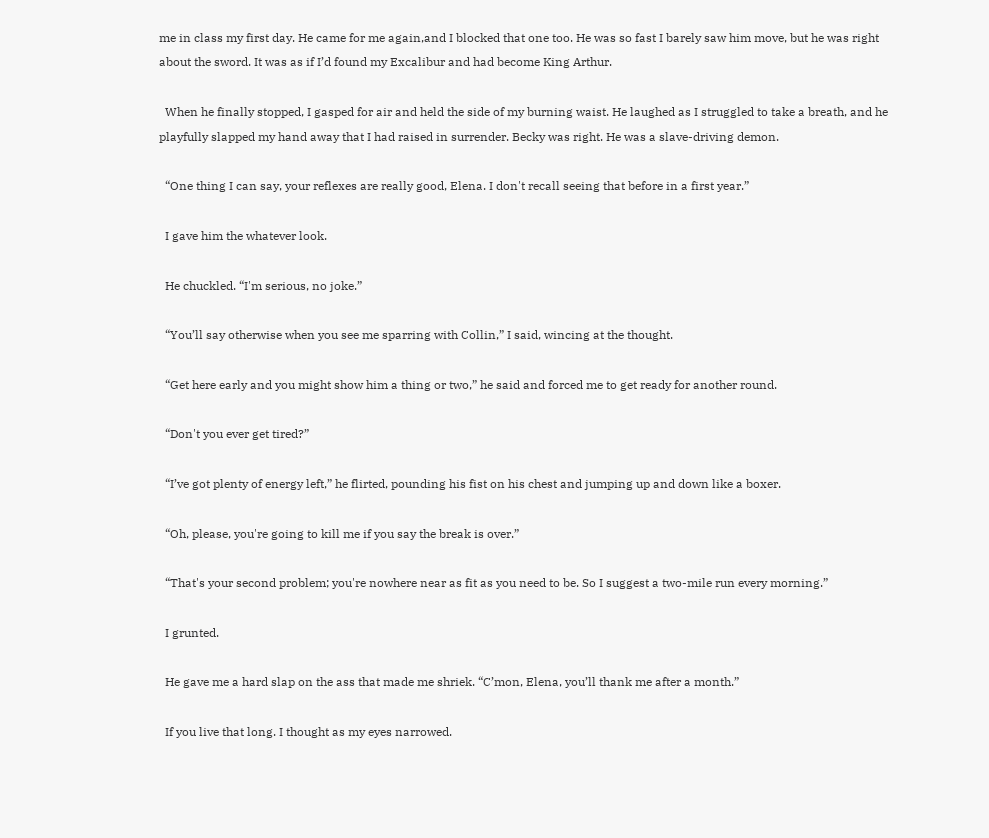me in class my first day. He came for me again,and I blocked that one too. He was so fast I barely saw him move, but he was right about the sword. It was as if I’d found my Excalibur and had become King Arthur.

  When he finally stopped, I gasped for air and held the side of my burning waist. He laughed as I struggled to take a breath, and he playfully slapped my hand away that I had raised in surrender. Becky was right. He was a slave-driving demon.

  “One thing I can say, your reflexes are really good, Elena. I don't recall seeing that before in a first year.”

  I gave him the whatever look.

  He chuckled. “I'm serious, no joke.”

  “You’ll say otherwise when you see me sparring with Collin,” I said, wincing at the thought.

  “Get here early and you might show him a thing or two,” he said and forced me to get ready for another round.

  “Don't you ever get tired?”

  “I’ve got plenty of energy left,” he flirted, pounding his fist on his chest and jumping up and down like a boxer.

  “Oh, please, you're going to kill me if you say the break is over.”

  “That's your second problem; you're nowhere near as fit as you need to be. So I suggest a two-mile run every morning.”

  I grunted.

  He gave me a hard slap on the ass that made me shriek. “C’mon, Elena, you’ll thank me after a month.”

  If you live that long. I thought as my eyes narrowed.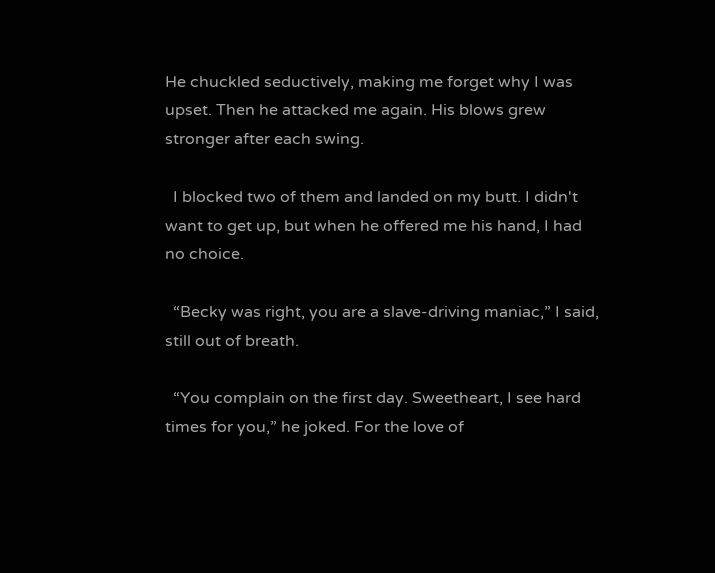He chuckled seductively, making me forget why I was upset. Then he attacked me again. His blows grew stronger after each swing.

  I blocked two of them and landed on my butt. I didn't want to get up, but when he offered me his hand, I had no choice.

  “Becky was right, you are a slave-driving maniac,” I said, still out of breath.

  “You complain on the first day. Sweetheart, I see hard times for you,” he joked. For the love of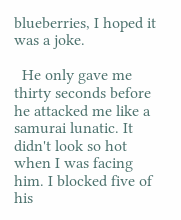blueberries, I hoped it was a joke.

  He only gave me thirty seconds before he attacked me like a samurai lunatic. It didn't look so hot when I was facing him. I blocked five of his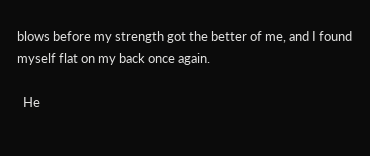blows before my strength got the better of me, and I found myself flat on my back once again.

  He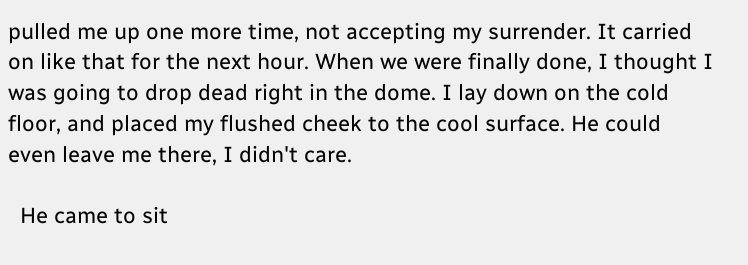pulled me up one more time, not accepting my surrender. It carried on like that for the next hour. When we were finally done, I thought I was going to drop dead right in the dome. I lay down on the cold floor, and placed my flushed cheek to the cool surface. He could even leave me there, I didn't care.

  He came to sit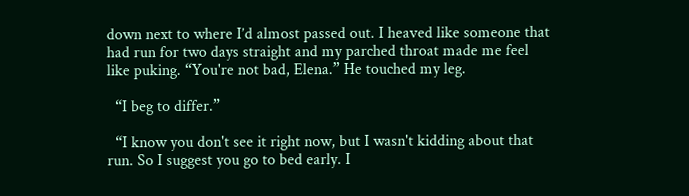down next to where I’d almost passed out. I heaved like someone that had run for two days straight and my parched throat made me feel like puking. “You're not bad, Elena.” He touched my leg.

  “I beg to differ.”

  “I know you don't see it right now, but I wasn't kidding about that run. So I suggest you go to bed early. I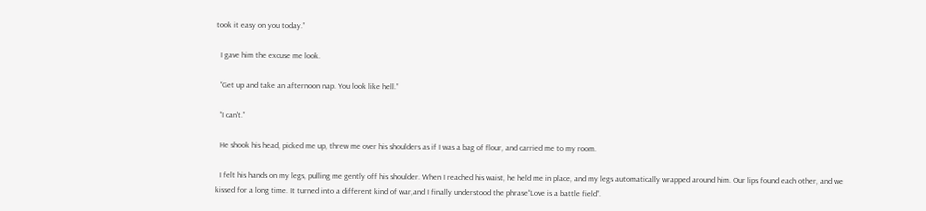took it easy on you today.”

  I gave him the excuse me look.

  “Get up and take an afternoon nap. You look like hell.”

  “I can't.”

  He shook his head, picked me up, threw me over his shoulders as if I was a bag of flour, and carried me to my room.

  I felt his hands on my legs, pulling me gently off his shoulder. When I reached his waist, he held me in place, and my legs automatically wrapped around him. Our lips found each other, and we kissed for a long time. It turned into a different kind of war,and I finally understood the phrase“Love is a battle field”.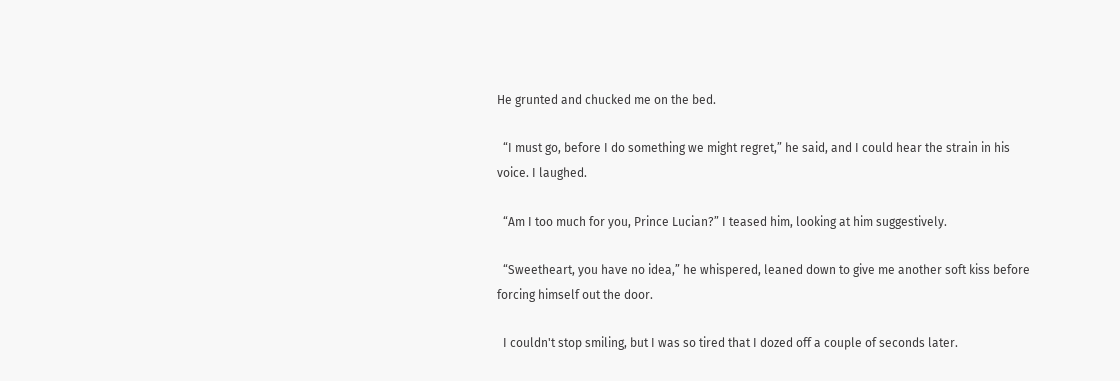He grunted and chucked me on the bed.

  “I must go, before I do something we might regret,” he said, and I could hear the strain in his voice. I laughed.

  “Am I too much for you, Prince Lucian?” I teased him, looking at him suggestively.

  “Sweetheart, you have no idea,” he whispered, leaned down to give me another soft kiss before forcing himself out the door.

  I couldn't stop smiling, but I was so tired that I dozed off a couple of seconds later.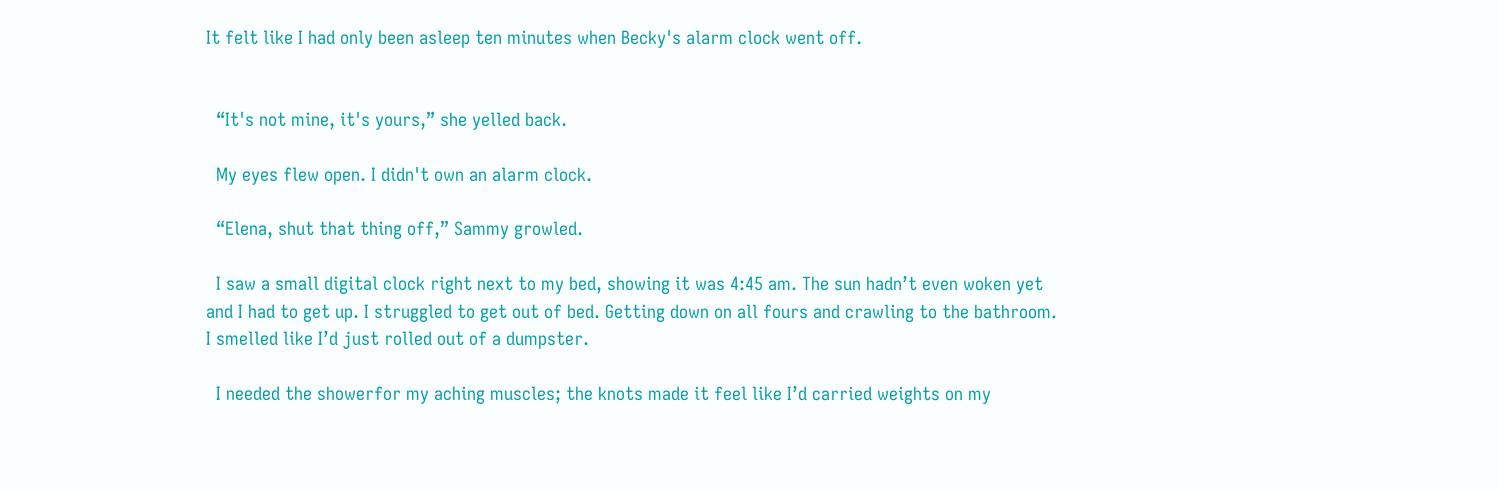It felt like I had only been asleep ten minutes when Becky's alarm clock went off.


  “It's not mine, it's yours,” she yelled back.

  My eyes flew open. I didn't own an alarm clock.

  “Elena, shut that thing off,” Sammy growled.

  I saw a small digital clock right next to my bed, showing it was 4:45 am. The sun hadn’t even woken yet and I had to get up. I struggled to get out of bed. Getting down on all fours and crawling to the bathroom. I smelled like I’d just rolled out of a dumpster.

  I needed the showerfor my aching muscles; the knots made it feel like I’d carried weights on my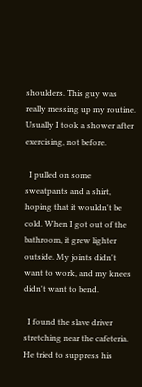shoulders. This guy was really messing up my routine. Usually I took a shower after exercising, not before.

  I pulled on some sweatpants and a shirt, hoping that it wouldn't be cold. When I got out of the bathroom, it grew lighter outside. My joints didn't want to work, and my knees didn't want to bend.

  I found the slave driver stretching near the cafeteria. He tried to suppress his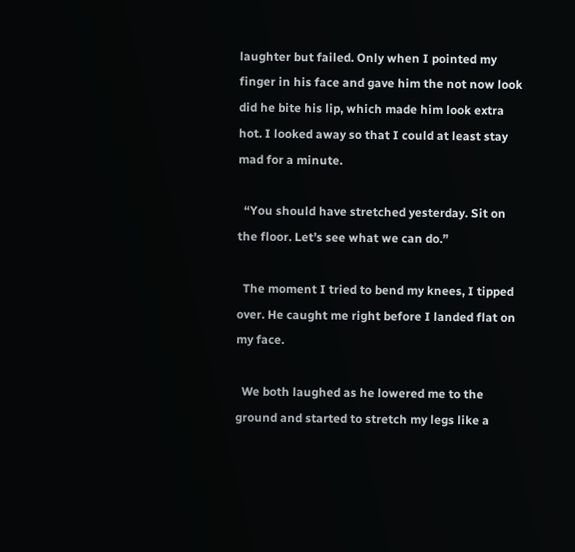laughter but failed. Only when I pointed my finger in his face and gave him the not now look did he bite his lip, which made him look extra hot. I looked away so that I could at least stay mad for a minute.

  “You should have stretched yesterday. Sit on the floor. Let’s see what we can do.”

  The moment I tried to bend my knees, I tipped over. He caught me right before I landed flat on my face.

  We both laughed as he lowered me to the ground and started to stretch my legs like a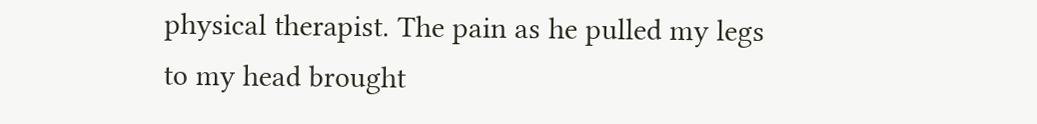physical therapist. The pain as he pulled my legs to my head brought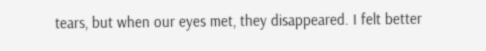tears, but when our eyes met, they disappeared. I felt better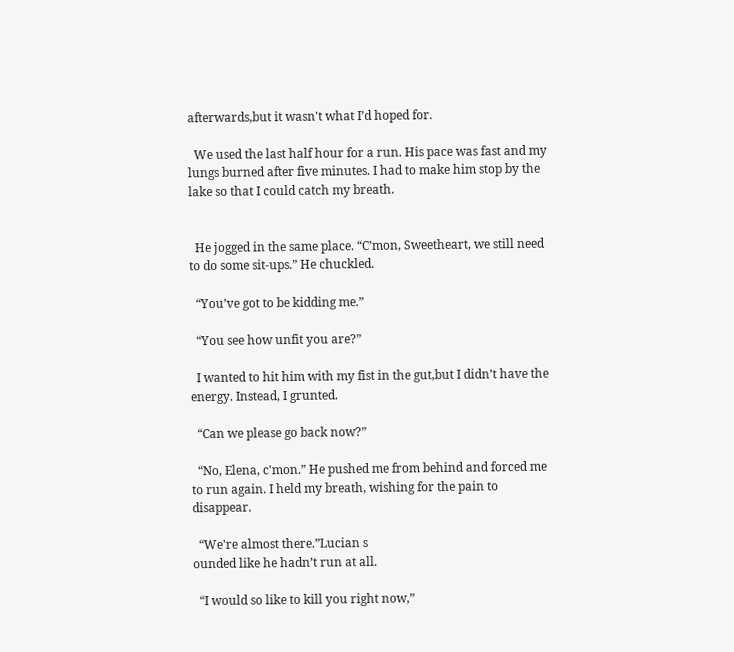afterwards,but it wasn't what I’d hoped for.

  We used the last half hour for a run. His pace was fast and my lungs burned after five minutes. I had to make him stop by the lake so that I could catch my breath.


  He jogged in the same place. “C’mon, Sweetheart, we still need to do some sit-ups.” He chuckled.

  “You’ve got to be kidding me.”

  “You see how unfit you are?”

  I wanted to hit him with my fist in the gut,but I didn’t have the energy. Instead, I grunted.

  “Can we please go back now?”

  “No, Elena, c'mon.” He pushed me from behind and forced me to run again. I held my breath, wishing for the pain to disappear.

  “We're almost there.”Lucian s
ounded like he hadn’t run at all.

  “I would so like to kill you right now,”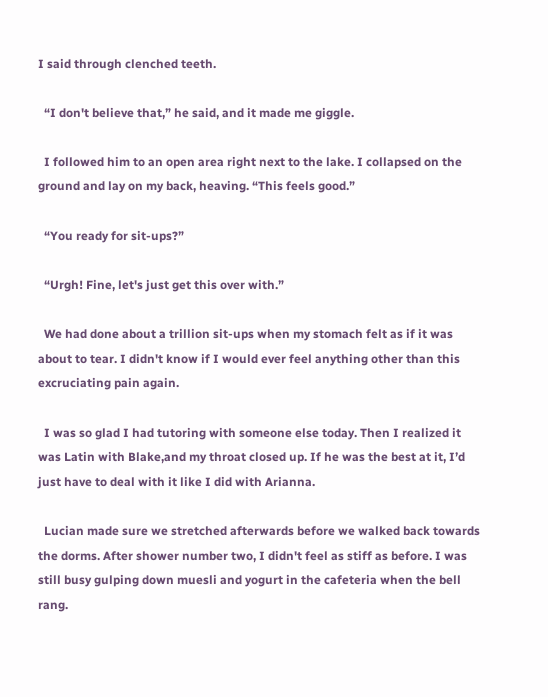I said through clenched teeth.

  “I don't believe that,” he said, and it made me giggle.

  I followed him to an open area right next to the lake. I collapsed on the ground and lay on my back, heaving. “This feels good.”

  “You ready for sit-ups?”

  “Urgh! Fine, let's just get this over with.”

  We had done about a trillion sit-ups when my stomach felt as if it was about to tear. I didn't know if I would ever feel anything other than this excruciating pain again.

  I was so glad I had tutoring with someone else today. Then I realized it was Latin with Blake,and my throat closed up. If he was the best at it, I’d just have to deal with it like I did with Arianna.

  Lucian made sure we stretched afterwards before we walked back towards the dorms. After shower number two, I didn't feel as stiff as before. I was still busy gulping down muesli and yogurt in the cafeteria when the bell rang.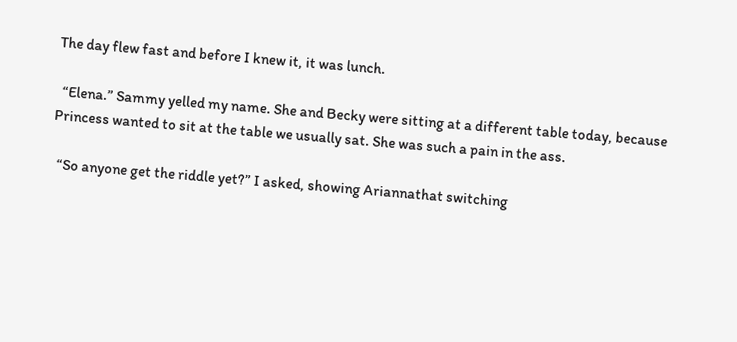The day flew fast and before I knew it, it was lunch.

  “Elena.” Sammy yelled my name. She and Becky were sitting at a different table today, because Princess wanted to sit at the table we usually sat. She was such a pain in the ass.

  “So anyone get the riddle yet?” I asked, showing Ariannathat switching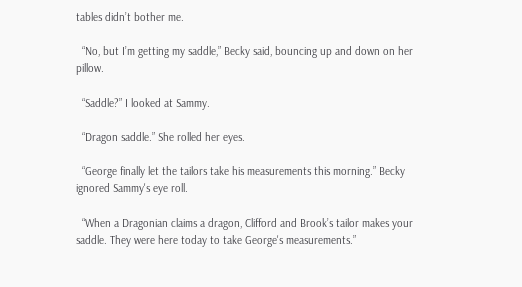tables didn’t bother me.

  “No, but I’m getting my saddle,” Becky said, bouncing up and down on her pillow.

  “Saddle?” I looked at Sammy.

  “Dragon saddle.” She rolled her eyes.

  “George finally let the tailors take his measurements this morning.” Becky ignored Sammy's eye roll.

  “When a Dragonian claims a dragon, Clifford and Brook’s tailor makes your saddle. They were here today to take George's measurements.”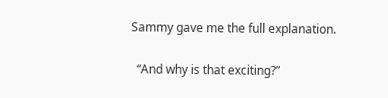Sammy gave me the full explanation.

  “And why is that exciting?”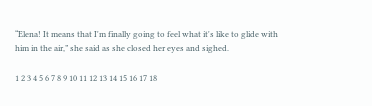“Elena! It means that I'm finally going to feel what it's like to glide with him in the air,” she said as she closed her eyes and sighed.

1 2 3 4 5 6 7 8 9 10 11 12 13 14 15 16 17 18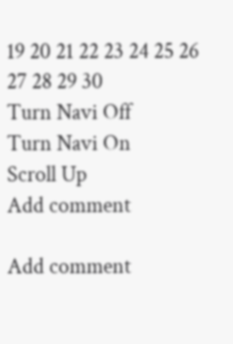19 20 21 22 23 24 25 26 27 28 29 30
Turn Navi Off
Turn Navi On
Scroll Up
Add comment

Add comment